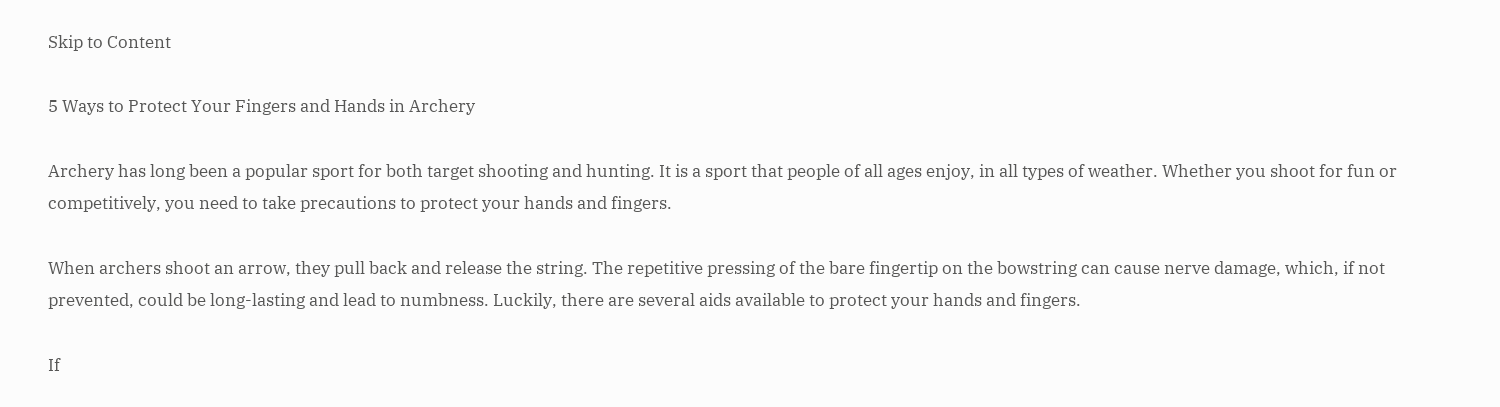Skip to Content

5 Ways to Protect Your Fingers and Hands in Archery

Archery has long been a popular sport for both target shooting and hunting. It is a sport that people of all ages enjoy, in all types of weather. Whether you shoot for fun or competitively, you need to take precautions to protect your hands and fingers.

When archers shoot an arrow, they pull back and release the string. The repetitive pressing of the bare fingertip on the bowstring can cause nerve damage, which, if not prevented, could be long-lasting and lead to numbness. Luckily, there are several aids available to protect your hands and fingers.

If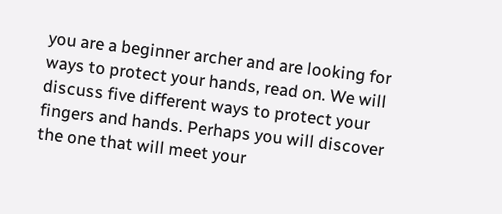you are a beginner archer and are looking for ways to protect your hands, read on. We will discuss five different ways to protect your fingers and hands. Perhaps you will discover the one that will meet your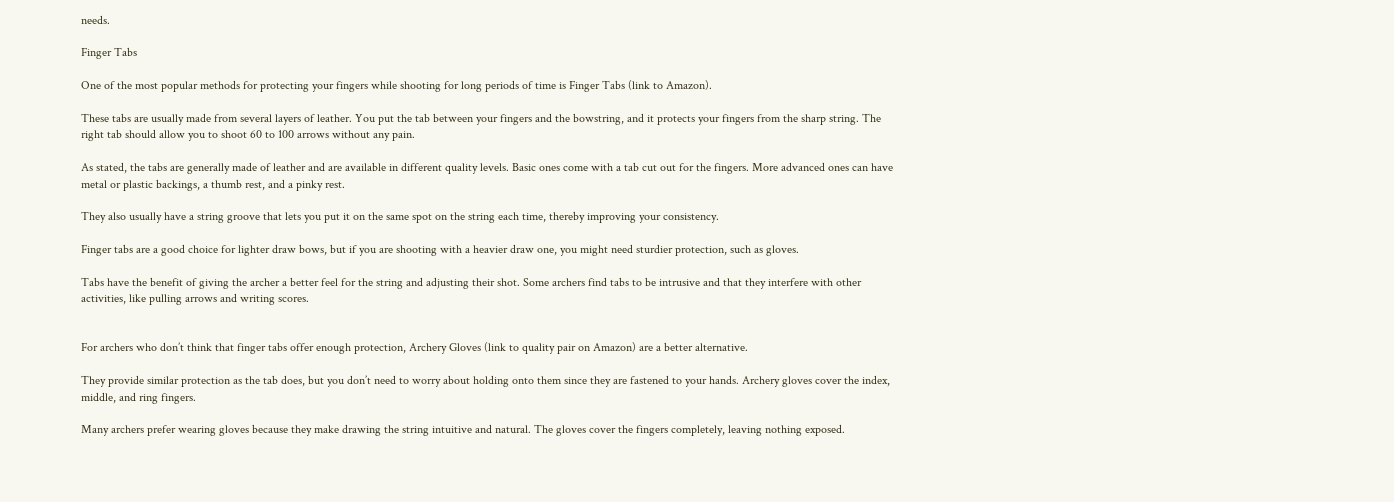needs.

Finger Tabs

One of the most popular methods for protecting your fingers while shooting for long periods of time is Finger Tabs (link to Amazon).

These tabs are usually made from several layers of leather. You put the tab between your fingers and the bowstring, and it protects your fingers from the sharp string. The right tab should allow you to shoot 60 to 100 arrows without any pain.

As stated, the tabs are generally made of leather and are available in different quality levels. Basic ones come with a tab cut out for the fingers. More advanced ones can have metal or plastic backings, a thumb rest, and a pinky rest.

They also usually have a string groove that lets you put it on the same spot on the string each time, thereby improving your consistency.

Finger tabs are a good choice for lighter draw bows, but if you are shooting with a heavier draw one, you might need sturdier protection, such as gloves.

Tabs have the benefit of giving the archer a better feel for the string and adjusting their shot. Some archers find tabs to be intrusive and that they interfere with other activities, like pulling arrows and writing scores.


For archers who don’t think that finger tabs offer enough protection, Archery Gloves (link to quality pair on Amazon) are a better alternative.

They provide similar protection as the tab does, but you don’t need to worry about holding onto them since they are fastened to your hands. Archery gloves cover the index, middle, and ring fingers.

Many archers prefer wearing gloves because they make drawing the string intuitive and natural. The gloves cover the fingers completely, leaving nothing exposed.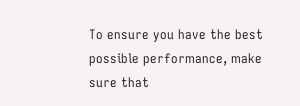To ensure you have the best possible performance, make sure that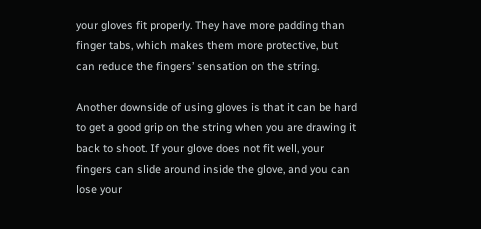your gloves fit properly. They have more padding than finger tabs, which makes them more protective, but can reduce the fingers’ sensation on the string.

Another downside of using gloves is that it can be hard to get a good grip on the string when you are drawing it back to shoot. If your glove does not fit well, your fingers can slide around inside the glove, and you can lose your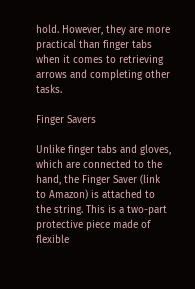hold. However, they are more practical than finger tabs when it comes to retrieving arrows and completing other tasks.

Finger Savers

Unlike finger tabs and gloves, which are connected to the hand, the Finger Saver (link to Amazon) is attached to the string. This is a two-part protective piece made of flexible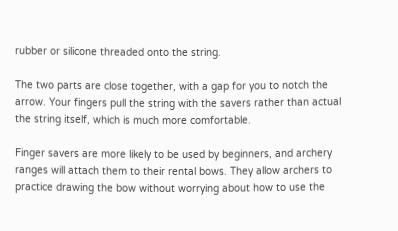rubber or silicone threaded onto the string.

The two parts are close together, with a gap for you to notch the arrow. Your fingers pull the string with the savers rather than actual the string itself, which is much more comfortable.

Finger savers are more likely to be used by beginners, and archery ranges will attach them to their rental bows. They allow archers to practice drawing the bow without worrying about how to use the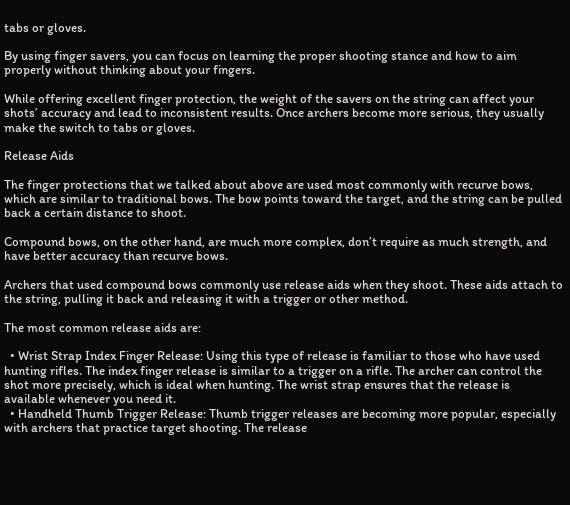tabs or gloves.

By using finger savers, you can focus on learning the proper shooting stance and how to aim properly without thinking about your fingers.

While offering excellent finger protection, the weight of the savers on the string can affect your shots’ accuracy and lead to inconsistent results. Once archers become more serious, they usually make the switch to tabs or gloves.

Release Aids

The finger protections that we talked about above are used most commonly with recurve bows, which are similar to traditional bows. The bow points toward the target, and the string can be pulled back a certain distance to shoot.

Compound bows, on the other hand, are much more complex, don’t require as much strength, and have better accuracy than recurve bows.

Archers that used compound bows commonly use release aids when they shoot. These aids attach to the string, pulling it back and releasing it with a trigger or other method.

The most common release aids are:

  • Wrist Strap Index Finger Release: Using this type of release is familiar to those who have used hunting rifles. The index finger release is similar to a trigger on a rifle. The archer can control the shot more precisely, which is ideal when hunting. The wrist strap ensures that the release is available whenever you need it.
  • Handheld Thumb Trigger Release: Thumb trigger releases are becoming more popular, especially with archers that practice target shooting. The release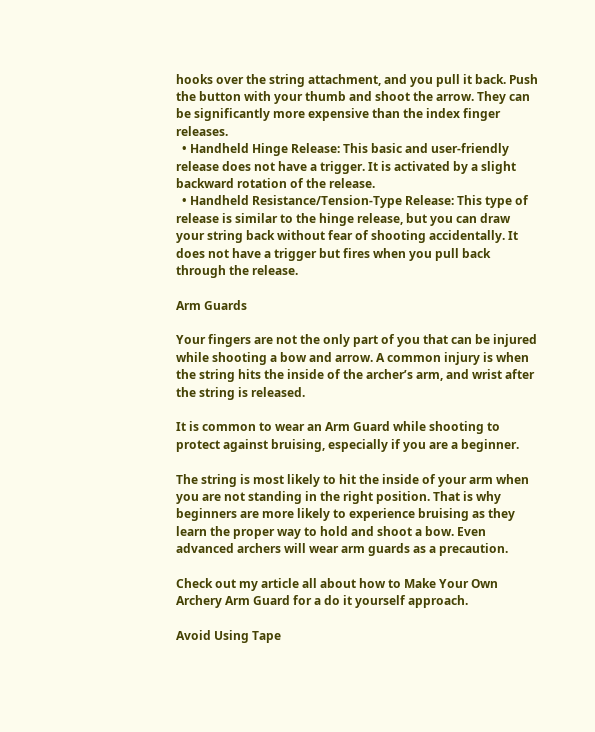hooks over the string attachment, and you pull it back. Push the button with your thumb and shoot the arrow. They can be significantly more expensive than the index finger releases.
  • Handheld Hinge Release: This basic and user-friendly release does not have a trigger. It is activated by a slight backward rotation of the release.
  • Handheld Resistance/Tension-Type Release: This type of release is similar to the hinge release, but you can draw your string back without fear of shooting accidentally. It does not have a trigger but fires when you pull back through the release.

Arm Guards

Your fingers are not the only part of you that can be injured while shooting a bow and arrow. A common injury is when the string hits the inside of the archer’s arm, and wrist after the string is released.

It is common to wear an Arm Guard while shooting to protect against bruising, especially if you are a beginner.

The string is most likely to hit the inside of your arm when you are not standing in the right position. That is why beginners are more likely to experience bruising as they learn the proper way to hold and shoot a bow. Even advanced archers will wear arm guards as a precaution.

Check out my article all about how to Make Your Own Archery Arm Guard for a do it yourself approach.

Avoid Using Tape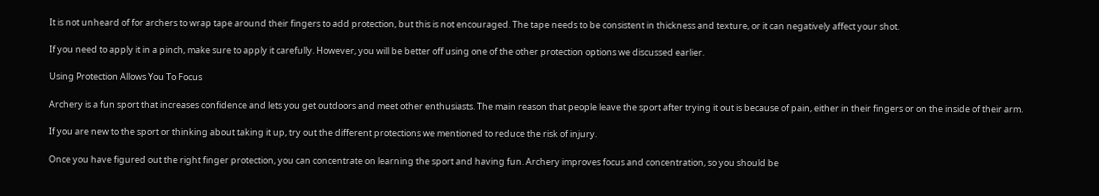It is not unheard of for archers to wrap tape around their fingers to add protection, but this is not encouraged. The tape needs to be consistent in thickness and texture, or it can negatively affect your shot.

If you need to apply it in a pinch, make sure to apply it carefully. However, you will be better off using one of the other protection options we discussed earlier.

Using Protection Allows You To Focus

Archery is a fun sport that increases confidence and lets you get outdoors and meet other enthusiasts. The main reason that people leave the sport after trying it out is because of pain, either in their fingers or on the inside of their arm.

If you are new to the sport or thinking about taking it up, try out the different protections we mentioned to reduce the risk of injury.

Once you have figured out the right finger protection, you can concentrate on learning the sport and having fun. Archery improves focus and concentration, so you should be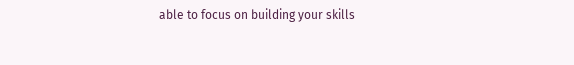able to focus on building your skills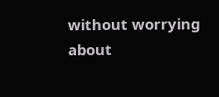without worrying about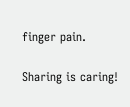finger pain.

Sharing is caring!